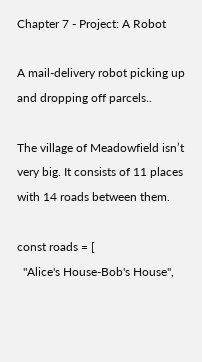Chapter 7 - Project: A Robot

A mail-delivery robot picking up and dropping off parcels..

The village of Meadowfield isn’t very big. It consists of 11 places with 14 roads between them.

const roads = [
  "Alice's House-Bob's House",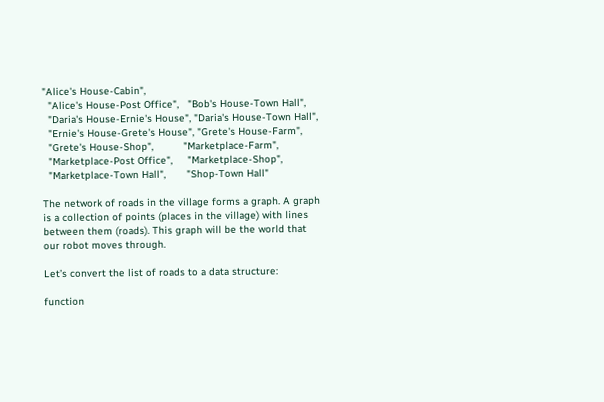"Alice's House-Cabin",
  "Alice's House-Post Office",   "Bob's House-Town Hall",
  "Daria's House-Ernie's House", "Daria's House-Town Hall",
  "Ernie's House-Grete's House", "Grete's House-Farm",
  "Grete's House-Shop",          "Marketplace-Farm",
  "Marketplace-Post Office",     "Marketplace-Shop",
  "Marketplace-Town Hall",       "Shop-Town Hall"

The network of roads in the village forms a graph. A graph is a collection of points (places in the village) with lines between them (roads). This graph will be the world that our robot moves through.

Let’s convert the list of roads to a data structure:

function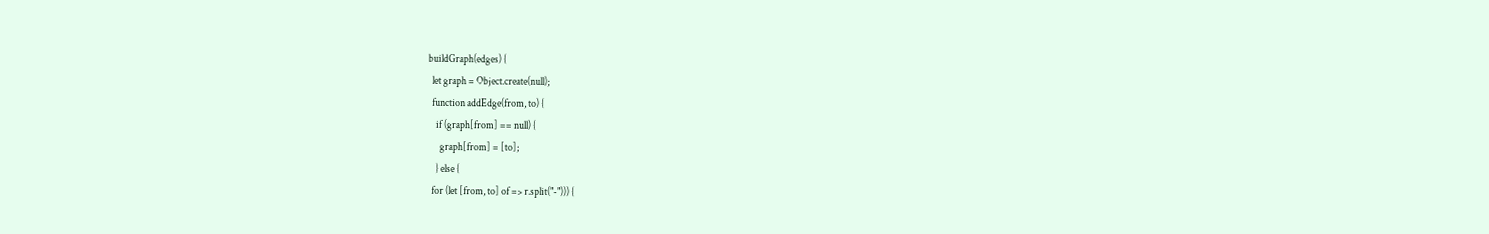buildGraph(edges) {
  let graph = Object.create(null);
  function addEdge(from, to) {
    if (graph[from] == null) {
      graph[from] = [to];
    } else {
  for (let [from, to] of => r.split("-"))) {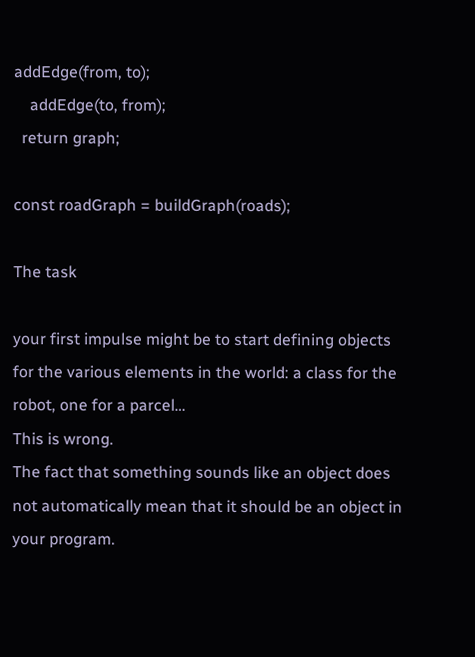addEdge(from, to);
    addEdge(to, from);
  return graph;

const roadGraph = buildGraph(roads);

The task

your first impulse might be to start defining objects for the various elements in the world: a class for the robot, one for a parcel…
This is wrong.
The fact that something sounds like an object does not automatically mean that it should be an object in your program.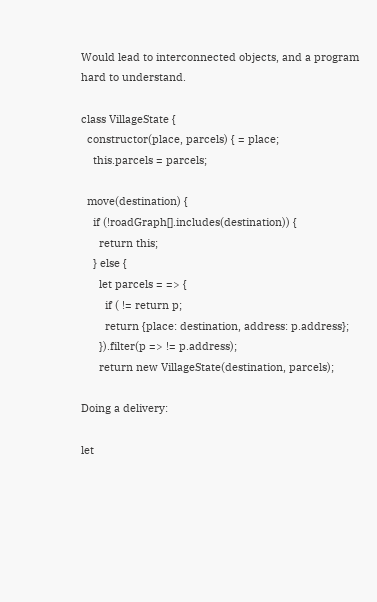Would lead to interconnected objects, and a program hard to understand.

class VillageState {
  constructor(place, parcels) { = place;
    this.parcels = parcels;

  move(destination) {
    if (!roadGraph[].includes(destination)) {
      return this;
    } else {
      let parcels = => {
        if ( != return p;
        return {place: destination, address: p.address};
      }).filter(p => != p.address);
      return new VillageState(destination, parcels);

Doing a delivery:

let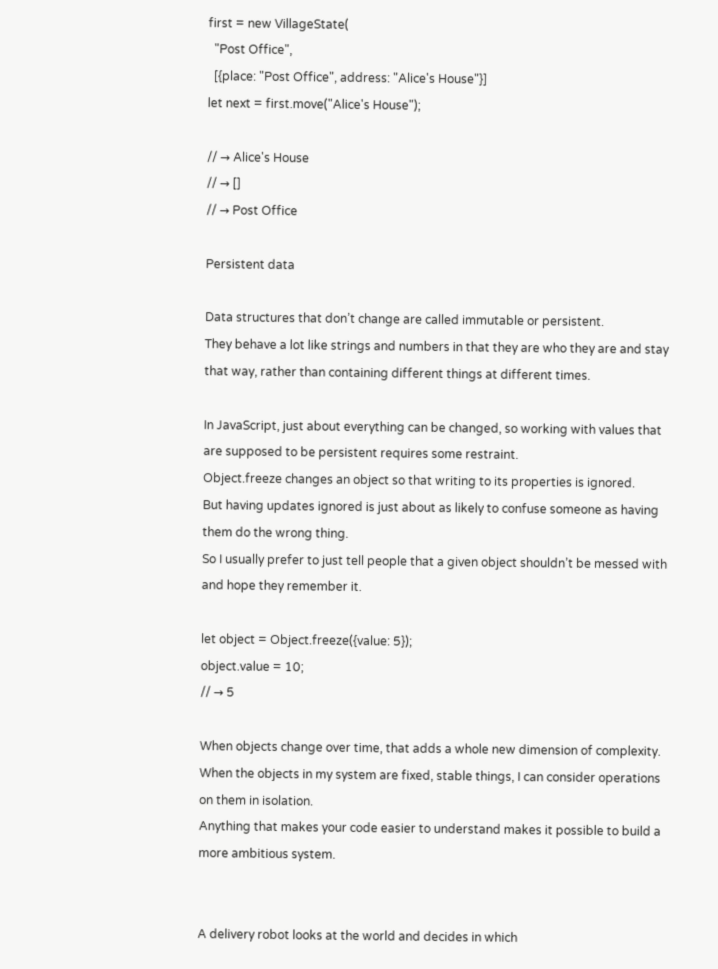first = new VillageState(
  "Post Office",
  [{place: "Post Office", address: "Alice's House"}]
let next = first.move("Alice's House");

// → Alice's House
// → []
// → Post Office

Persistent data

Data structures that don’t change are called immutable or persistent.
They behave a lot like strings and numbers in that they are who they are and stay that way, rather than containing different things at different times.

In JavaScript, just about everything can be changed, so working with values that are supposed to be persistent requires some restraint.
Object.freeze changes an object so that writing to its properties is ignored.
But having updates ignored is just about as likely to confuse someone as having them do the wrong thing.
So I usually prefer to just tell people that a given object shouldn’t be messed with and hope they remember it.

let object = Object.freeze({value: 5});
object.value = 10;
// → 5

When objects change over time, that adds a whole new dimension of complexity.
When the objects in my system are fixed, stable things, I can consider operations on them in isolation.
Anything that makes your code easier to understand makes it possible to build a more ambitious system.


A delivery robot looks at the world and decides in which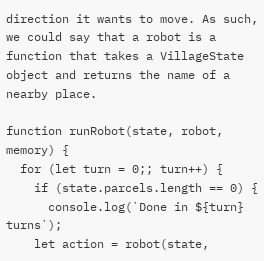direction it wants to move. As such, we could say that a robot is a function that takes a VillageState object and returns the name of a nearby place.

function runRobot(state, robot, memory) {
  for (let turn = 0;; turn++) {
    if (state.parcels.length == 0) {
      console.log(`Done in ${turn} turns`);
    let action = robot(state,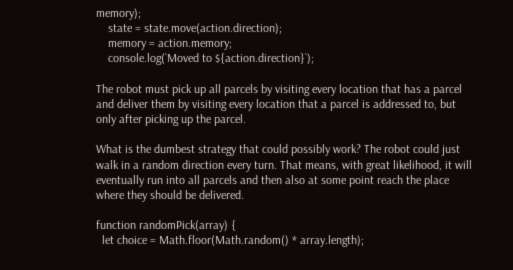memory);
    state = state.move(action.direction);
    memory = action.memory;
    console.log(`Moved to ${action.direction}`);

The robot must pick up all parcels by visiting every location that has a parcel and deliver them by visiting every location that a parcel is addressed to, but only after picking up the parcel.

What is the dumbest strategy that could possibly work? The robot could just walk in a random direction every turn. That means, with great likelihood, it will eventually run into all parcels and then also at some point reach the place where they should be delivered.

function randomPick(array) {
  let choice = Math.floor(Math.random() * array.length);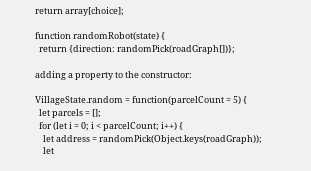return array[choice];

function randomRobot(state) {
  return {direction: randomPick(roadGraph[])};

adding a property to the constructor:

VillageState.random = function(parcelCount = 5) {
  let parcels = [];
  for (let i = 0; i < parcelCount; i++) {
    let address = randomPick(Object.keys(roadGraph));
    let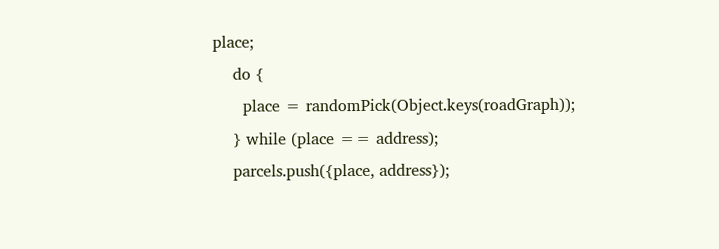place;
    do {
      place = randomPick(Object.keys(roadGraph));
    } while (place == address);
    parcels.push({place, address});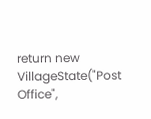return new VillageState("Post Office",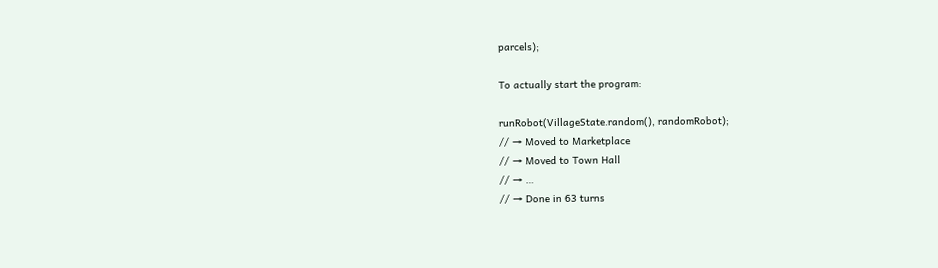parcels);

To actually start the program:

runRobot(VillageState.random(), randomRobot);
// → Moved to Marketplace
// → Moved to Town Hall
// → …
// → Done in 63 turns